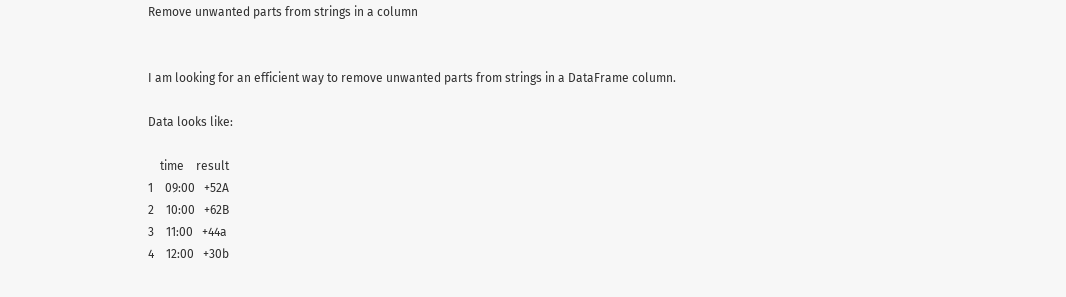Remove unwanted parts from strings in a column


I am looking for an efficient way to remove unwanted parts from strings in a DataFrame column.

Data looks like:

    time    result
1    09:00   +52A
2    10:00   +62B
3    11:00   +44a
4    12:00   +30b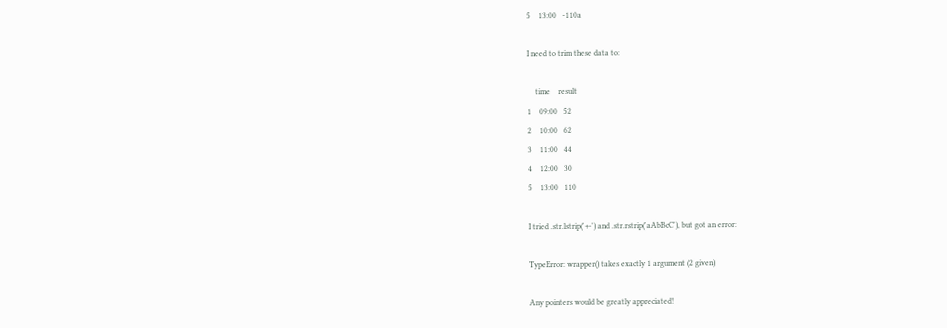5    13:00   -110a

I need to trim these data to:

    time    result
1    09:00   52
2    10:00   62
3    11:00   44
4    12:00   30
5    13:00   110

I tried .str.lstrip('+-') and .str.rstrip('aAbBcC'), but got an error:

TypeError: wrapper() takes exactly 1 argument (2 given)

Any pointers would be greatly appreciated!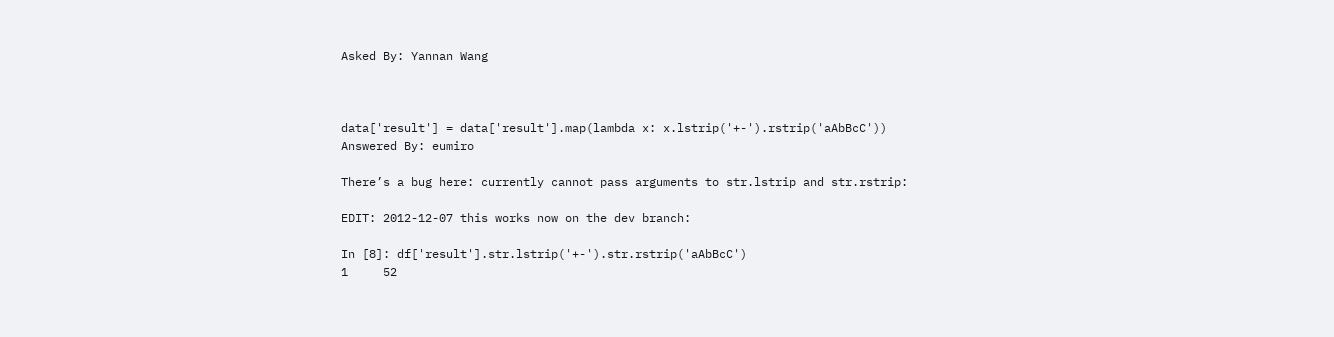Asked By: Yannan Wang



data['result'] = data['result'].map(lambda x: x.lstrip('+-').rstrip('aAbBcC'))
Answered By: eumiro

There’s a bug here: currently cannot pass arguments to str.lstrip and str.rstrip:

EDIT: 2012-12-07 this works now on the dev branch:

In [8]: df['result'].str.lstrip('+-').str.rstrip('aAbBcC')
1     52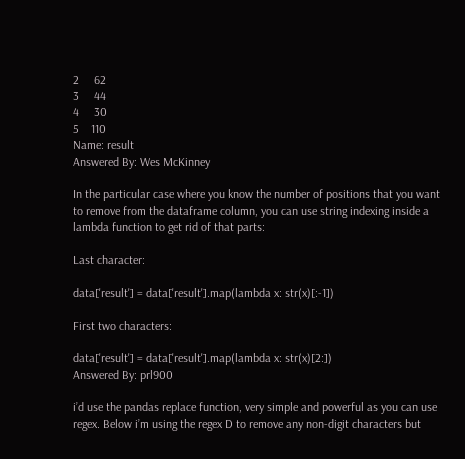2     62
3     44
4     30
5    110
Name: result
Answered By: Wes McKinney

In the particular case where you know the number of positions that you want to remove from the dataframe column, you can use string indexing inside a lambda function to get rid of that parts:

Last character:

data['result'] = data['result'].map(lambda x: str(x)[:-1])

First two characters:

data['result'] = data['result'].map(lambda x: str(x)[2:])
Answered By: prl900

i’d use the pandas replace function, very simple and powerful as you can use regex. Below i’m using the regex D to remove any non-digit characters but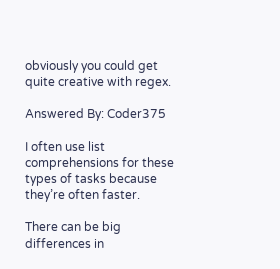obviously you could get quite creative with regex.

Answered By: Coder375

I often use list comprehensions for these types of tasks because they’re often faster.

There can be big differences in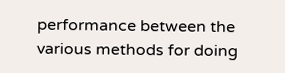performance between the various methods for doing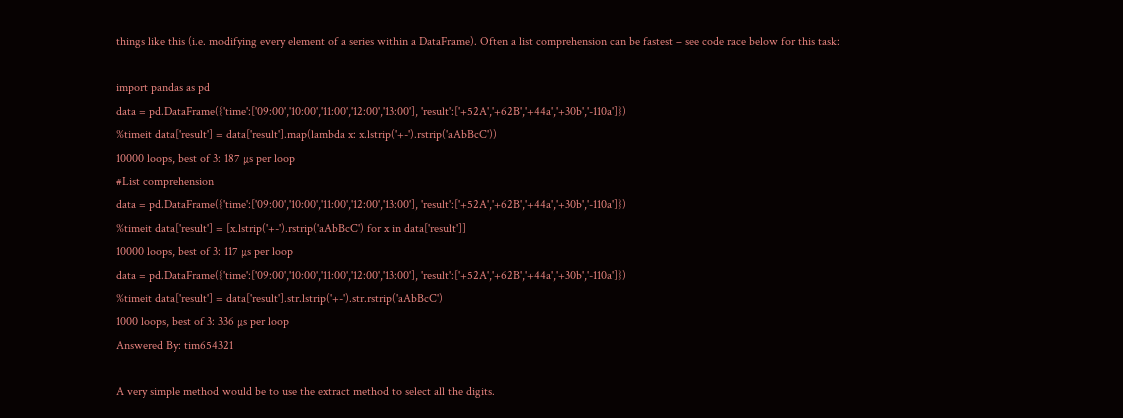things like this (i.e. modifying every element of a series within a DataFrame). Often a list comprehension can be fastest – see code race below for this task:

import pandas as pd
data = pd.DataFrame({'time':['09:00','10:00','11:00','12:00','13:00'], 'result':['+52A','+62B','+44a','+30b','-110a']})
%timeit data['result'] = data['result'].map(lambda x: x.lstrip('+-').rstrip('aAbBcC'))
10000 loops, best of 3: 187 µs per loop
#List comprehension
data = pd.DataFrame({'time':['09:00','10:00','11:00','12:00','13:00'], 'result':['+52A','+62B','+44a','+30b','-110a']})
%timeit data['result'] = [x.lstrip('+-').rstrip('aAbBcC') for x in data['result']]
10000 loops, best of 3: 117 µs per loop
data = pd.DataFrame({'time':['09:00','10:00','11:00','12:00','13:00'], 'result':['+52A','+62B','+44a','+30b','-110a']})
%timeit data['result'] = data['result'].str.lstrip('+-').str.rstrip('aAbBcC')
1000 loops, best of 3: 336 µs per loop
Answered By: tim654321

A very simple method would be to use the extract method to select all the digits.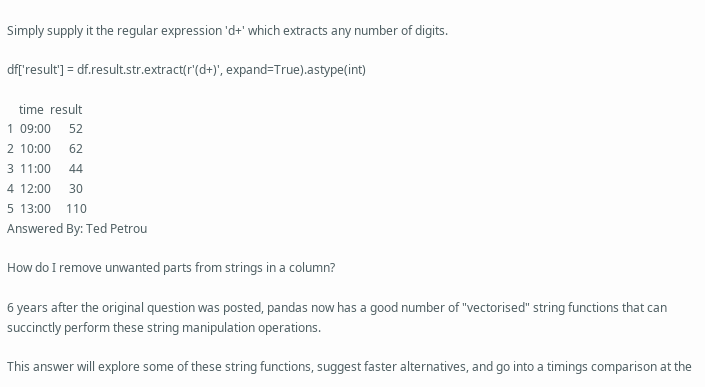Simply supply it the regular expression 'd+' which extracts any number of digits.

df['result'] = df.result.str.extract(r'(d+)', expand=True).astype(int)

    time  result
1  09:00      52
2  10:00      62
3  11:00      44
4  12:00      30
5  13:00     110
Answered By: Ted Petrou

How do I remove unwanted parts from strings in a column?

6 years after the original question was posted, pandas now has a good number of "vectorised" string functions that can succinctly perform these string manipulation operations.

This answer will explore some of these string functions, suggest faster alternatives, and go into a timings comparison at the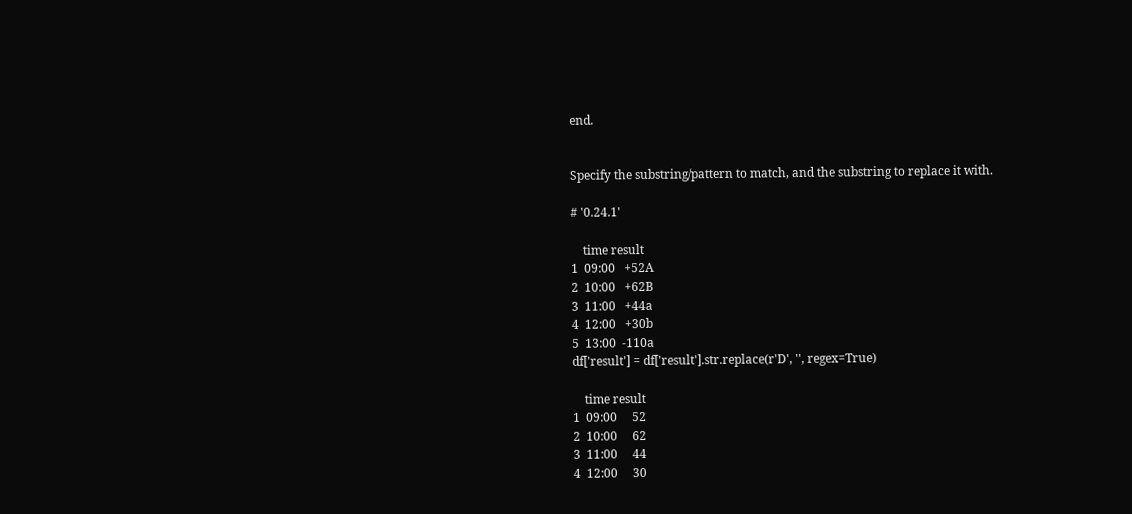end.


Specify the substring/pattern to match, and the substring to replace it with.

# '0.24.1'

    time result
1  09:00   +52A
2  10:00   +62B
3  11:00   +44a
4  12:00   +30b
5  13:00  -110a
df['result'] = df['result'].str.replace(r'D', '', regex=True)

    time result
1  09:00     52
2  10:00     62
3  11:00     44
4  12:00     30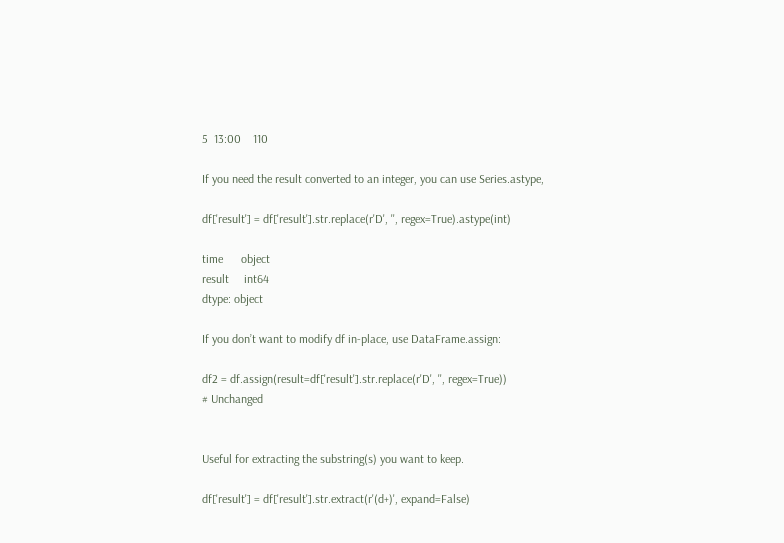5  13:00    110

If you need the result converted to an integer, you can use Series.astype,

df['result'] = df['result'].str.replace(r'D', '', regex=True).astype(int)

time      object
result     int64
dtype: object

If you don’t want to modify df in-place, use DataFrame.assign:

df2 = df.assign(result=df['result'].str.replace(r'D', '', regex=True))
# Unchanged


Useful for extracting the substring(s) you want to keep.

df['result'] = df['result'].str.extract(r'(d+)', expand=False)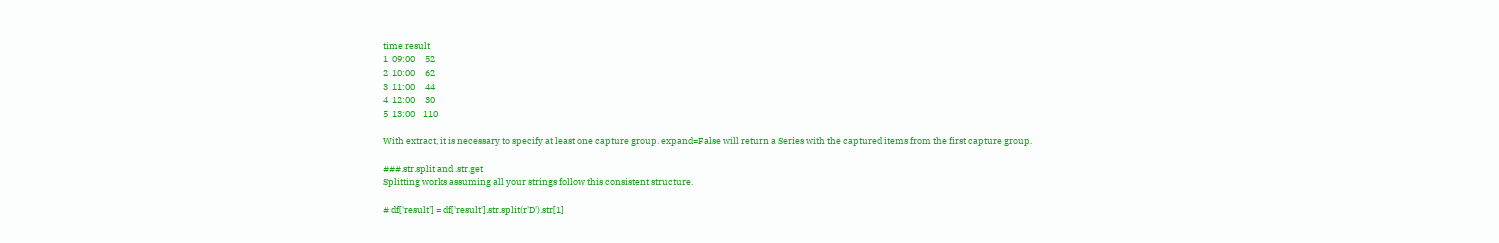time result
1  09:00     52
2  10:00     62
3  11:00     44
4  12:00     30
5  13:00    110

With extract, it is necessary to specify at least one capture group. expand=False will return a Series with the captured items from the first capture group.

###.str.split and .str.get
Splitting works assuming all your strings follow this consistent structure.

# df['result'] = df['result'].str.split(r'D').str[1]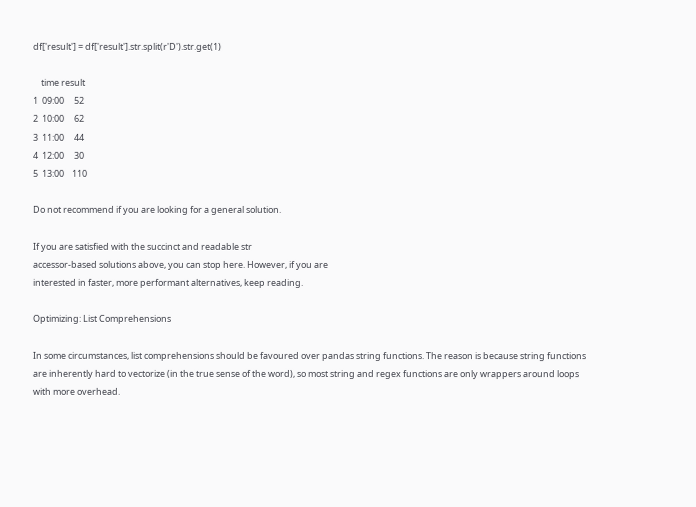df['result'] = df['result'].str.split(r'D').str.get(1)

    time result
1  09:00     52
2  10:00     62
3  11:00     44
4  12:00     30
5  13:00    110

Do not recommend if you are looking for a general solution.

If you are satisfied with the succinct and readable str
accessor-based solutions above, you can stop here. However, if you are
interested in faster, more performant alternatives, keep reading.

Optimizing: List Comprehensions

In some circumstances, list comprehensions should be favoured over pandas string functions. The reason is because string functions are inherently hard to vectorize (in the true sense of the word), so most string and regex functions are only wrappers around loops with more overhead.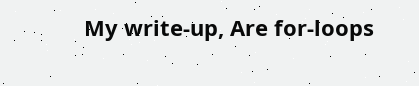My write-up, Are for-loops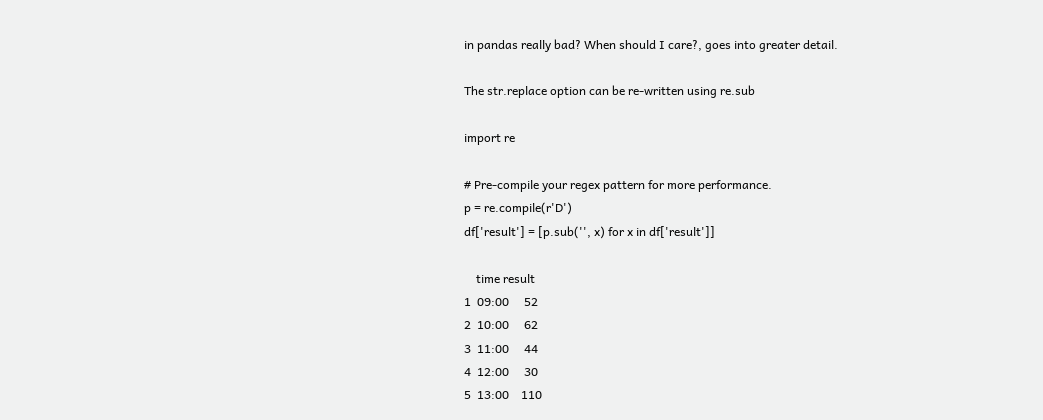in pandas really bad? When should I care?, goes into greater detail.

The str.replace option can be re-written using re.sub

import re

# Pre-compile your regex pattern for more performance.
p = re.compile(r'D')
df['result'] = [p.sub('', x) for x in df['result']]

    time result
1  09:00     52
2  10:00     62
3  11:00     44
4  12:00     30
5  13:00    110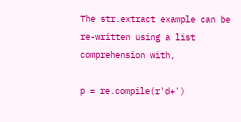The str.extract example can be re-written using a list comprehension with,

p = re.compile(r'd+')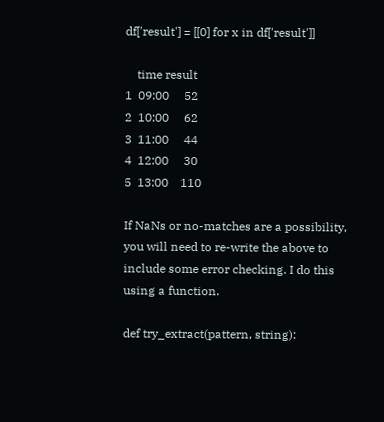df['result'] = [[0] for x in df['result']]

    time result
1  09:00     52
2  10:00     62
3  11:00     44
4  12:00     30
5  13:00    110

If NaNs or no-matches are a possibility, you will need to re-write the above to include some error checking. I do this using a function.

def try_extract(pattern, string):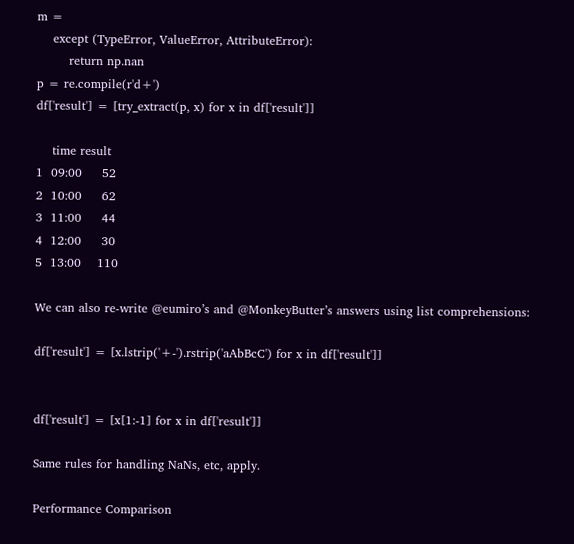m =
    except (TypeError, ValueError, AttributeError):
        return np.nan
p = re.compile(r'd+')
df['result'] = [try_extract(p, x) for x in df['result']]

    time result
1  09:00     52
2  10:00     62
3  11:00     44
4  12:00     30
5  13:00    110

We can also re-write @eumiro’s and @MonkeyButter’s answers using list comprehensions:

df['result'] = [x.lstrip('+-').rstrip('aAbBcC') for x in df['result']]


df['result'] = [x[1:-1] for x in df['result']]

Same rules for handling NaNs, etc, apply.

Performance Comparison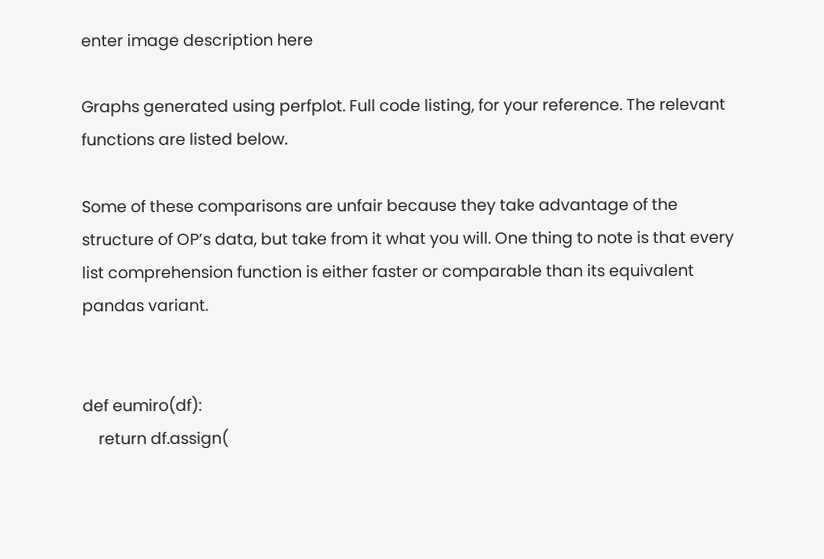enter image description here

Graphs generated using perfplot. Full code listing, for your reference. The relevant functions are listed below.

Some of these comparisons are unfair because they take advantage of the structure of OP’s data, but take from it what you will. One thing to note is that every list comprehension function is either faster or comparable than its equivalent pandas variant.


def eumiro(df):
    return df.assign(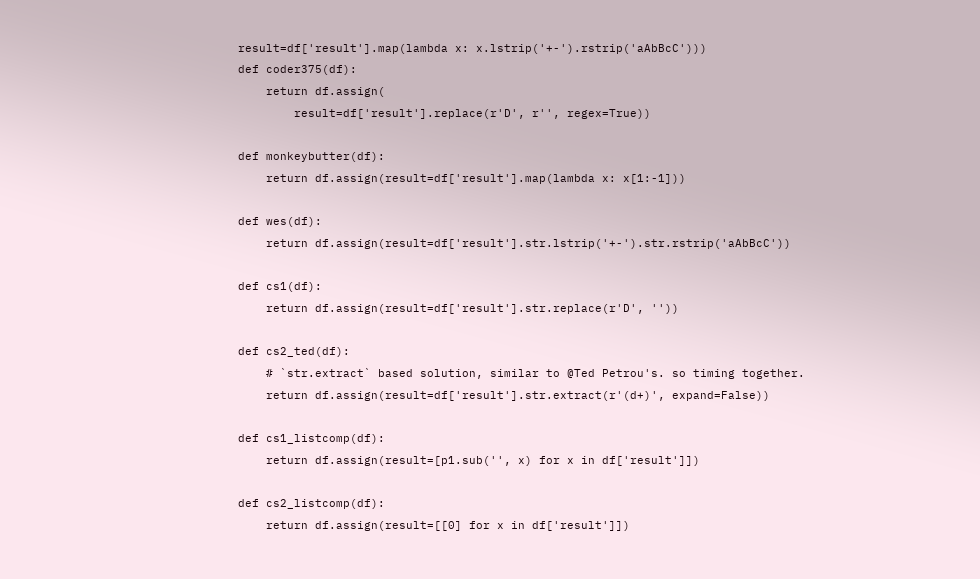result=df['result'].map(lambda x: x.lstrip('+-').rstrip('aAbBcC')))
def coder375(df):
    return df.assign(
        result=df['result'].replace(r'D', r'', regex=True))

def monkeybutter(df):
    return df.assign(result=df['result'].map(lambda x: x[1:-1]))

def wes(df):
    return df.assign(result=df['result'].str.lstrip('+-').str.rstrip('aAbBcC'))

def cs1(df):
    return df.assign(result=df['result'].str.replace(r'D', ''))

def cs2_ted(df):
    # `str.extract` based solution, similar to @Ted Petrou's. so timing together.
    return df.assign(result=df['result'].str.extract(r'(d+)', expand=False))

def cs1_listcomp(df):
    return df.assign(result=[p1.sub('', x) for x in df['result']])

def cs2_listcomp(df):
    return df.assign(result=[[0] for x in df['result']])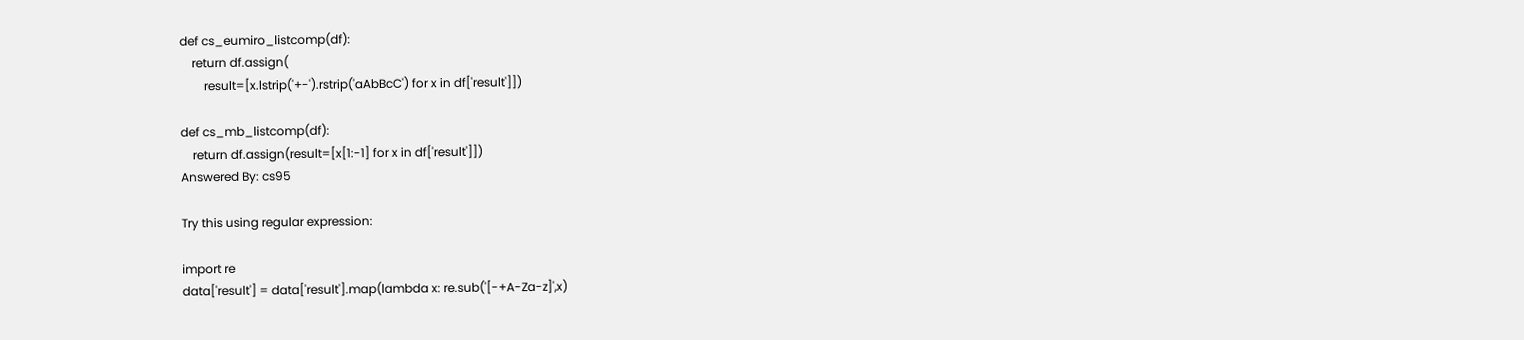def cs_eumiro_listcomp(df):
    return df.assign(
        result=[x.lstrip('+-').rstrip('aAbBcC') for x in df['result']])

def cs_mb_listcomp(df):
    return df.assign(result=[x[1:-1] for x in df['result']])
Answered By: cs95

Try this using regular expression:

import re
data['result'] = data['result'].map(lambda x: re.sub('[-+A-Za-z]',x)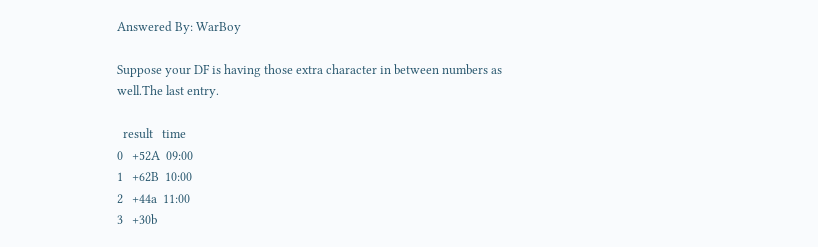Answered By: WarBoy

Suppose your DF is having those extra character in between numbers as well.The last entry.

  result   time
0   +52A  09:00
1   +62B  10:00
2   +44a  11:00
3   +30b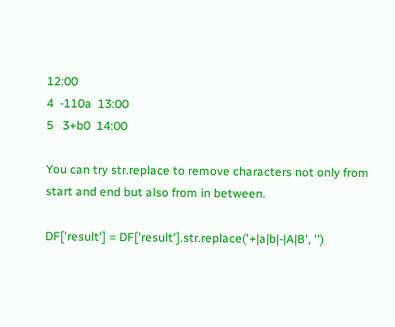12:00
4  -110a  13:00
5   3+b0  14:00

You can try str.replace to remove characters not only from start and end but also from in between.

DF['result'] = DF['result'].str.replace('+|a|b|-|A|B', '')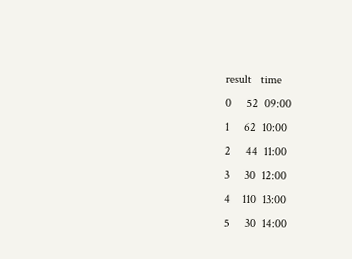result   time
0     52  09:00
1     62  10:00
2     44  11:00
3     30  12:00
4    110  13:00
5     30  14:00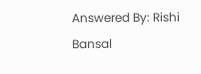Answered By: Rishi Bansal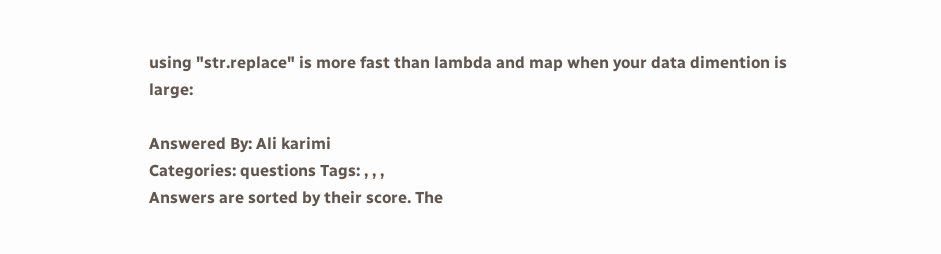using "str.replace" is more fast than lambda and map when your data dimention is large:

Answered By: Ali karimi
Categories: questions Tags: , , ,
Answers are sorted by their score. The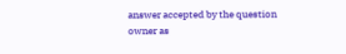answer accepted by the question owner as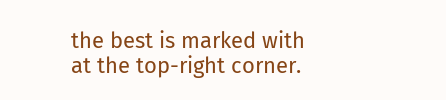the best is marked with
at the top-right corner.